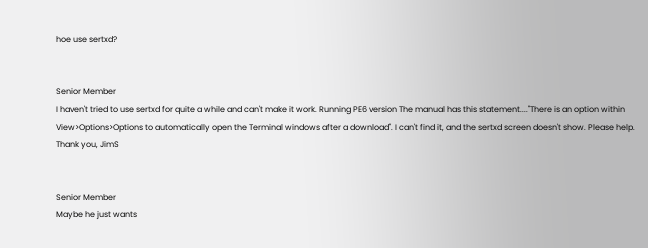hoe use sertxd?


Senior Member
I haven't tried to use sertxd for quite a while and can't make it work. Running PE6 version The manual has this statement...."There is an option within View>Options>Options to automatically open the Terminal windows after a download". I can't find it, and the sertxd screen doesn't show. Please help.
Thank you, JimS


Senior Member
Maybe he just wants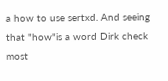a how to use sertxd. And seeing that "how"is a word Dirk check most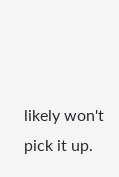likely won't pick it up.